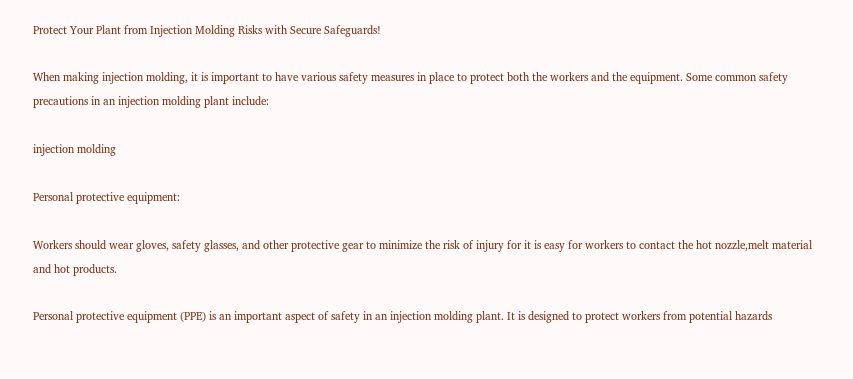Protect Your Plant from Injection Molding Risks with Secure Safeguards!

When making injection molding, it is important to have various safety measures in place to protect both the workers and the equipment. Some common safety precautions in an injection molding plant include:

injection molding

Personal protective equipment:

Workers should wear gloves, safety glasses, and other protective gear to minimize the risk of injury for it is easy for workers to contact the hot nozzle,melt material and hot products.

Personal protective equipment (PPE) is an important aspect of safety in an injection molding plant. It is designed to protect workers from potential hazards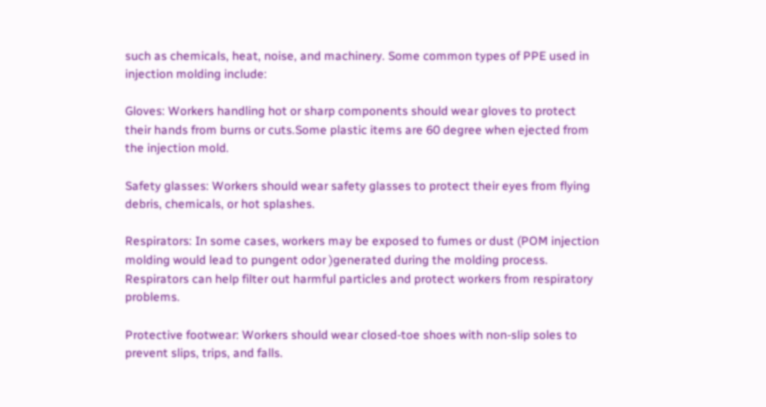such as chemicals, heat, noise, and machinery. Some common types of PPE used in injection molding include:

Gloves: Workers handling hot or sharp components should wear gloves to protect their hands from burns or cuts.Some plastic items are 60 degree when ejected from the injection mold.

Safety glasses: Workers should wear safety glasses to protect their eyes from flying debris, chemicals, or hot splashes.

Respirators: In some cases, workers may be exposed to fumes or dust (POM injection molding would lead to pungent odor )generated during the molding process. Respirators can help filter out harmful particles and protect workers from respiratory problems.

Protective footwear: Workers should wear closed-toe shoes with non-slip soles to prevent slips, trips, and falls.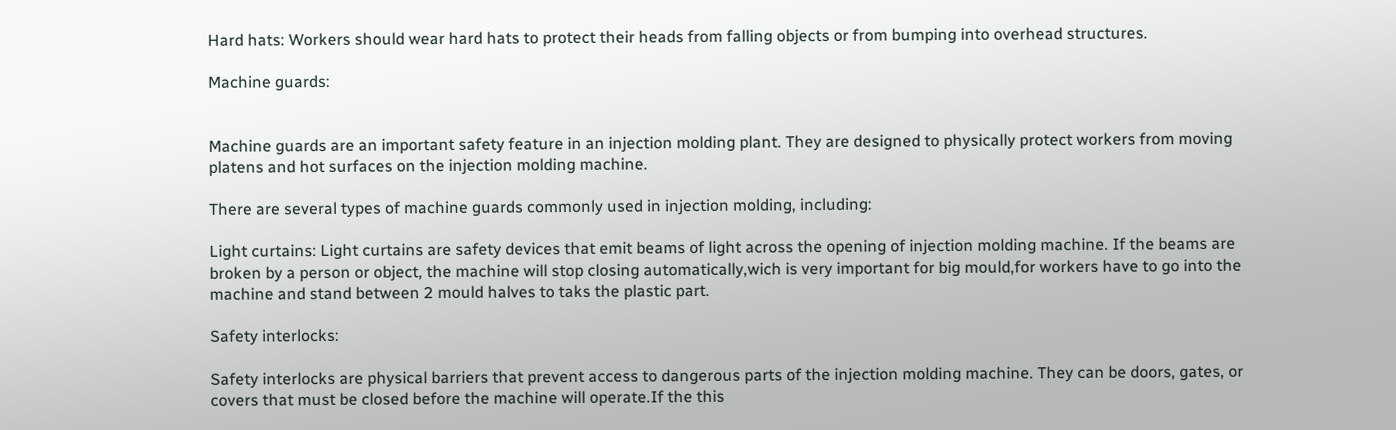Hard hats: Workers should wear hard hats to protect their heads from falling objects or from bumping into overhead structures.

Machine guards:


Machine guards are an important safety feature in an injection molding plant. They are designed to physically protect workers from moving platens and hot surfaces on the injection molding machine.

There are several types of machine guards commonly used in injection molding, including:

Light curtains: Light curtains are safety devices that emit beams of light across the opening of injection molding machine. If the beams are broken by a person or object, the machine will stop closing automatically,wich is very important for big mould,for workers have to go into the machine and stand between 2 mould halves to taks the plastic part.

Safety interlocks:

Safety interlocks are physical barriers that prevent access to dangerous parts of the injection molding machine. They can be doors, gates, or covers that must be closed before the machine will operate.If the this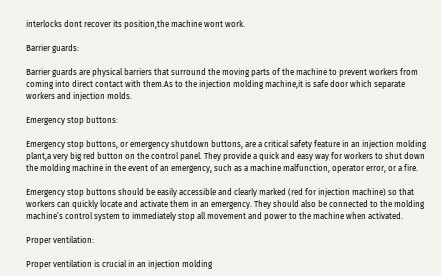interlocks dont recover its position,the machine wont work.

Barrier guards:

Barrier guards are physical barriers that surround the moving parts of the machine to prevent workers from coming into direct contact with them.As to the injection molding machine,it is safe door which separate workers and injection molds.

Emergency stop buttons:

Emergency stop buttons, or emergency shutdown buttons, are a critical safety feature in an injection molding plant,a very big red button on the control panel. They provide a quick and easy way for workers to shut down the molding machine in the event of an emergency, such as a machine malfunction, operator error, or a fire.

Emergency stop buttons should be easily accessible and clearly marked (red for injection machine) so that workers can quickly locate and activate them in an emergency. They should also be connected to the molding machine’s control system to immediately stop all movement and power to the machine when activated.

Proper ventilation:

Proper ventilation is crucial in an injection molding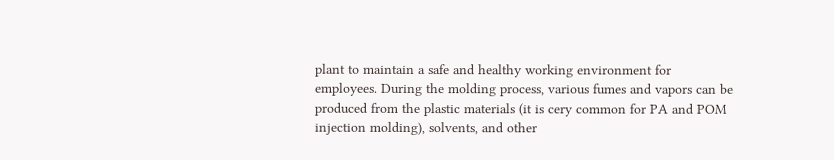plant to maintain a safe and healthy working environment for employees. During the molding process, various fumes and vapors can be produced from the plastic materials (it is cery common for PA and POM injection molding), solvents, and other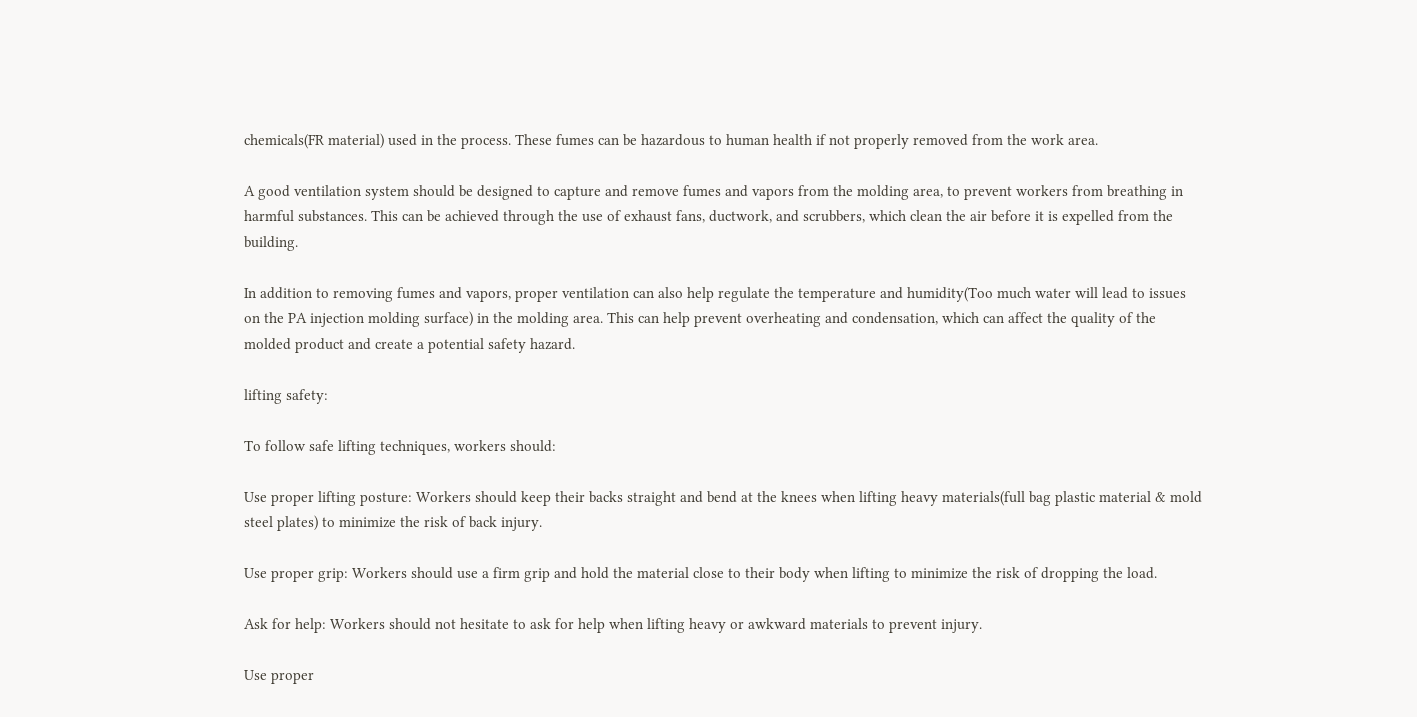chemicals(FR material) used in the process. These fumes can be hazardous to human health if not properly removed from the work area.

A good ventilation system should be designed to capture and remove fumes and vapors from the molding area, to prevent workers from breathing in harmful substances. This can be achieved through the use of exhaust fans, ductwork, and scrubbers, which clean the air before it is expelled from the building.

In addition to removing fumes and vapors, proper ventilation can also help regulate the temperature and humidity(Too much water will lead to issues on the PA injection molding surface) in the molding area. This can help prevent overheating and condensation, which can affect the quality of the molded product and create a potential safety hazard.

lifting safety:

To follow safe lifting techniques, workers should:

Use proper lifting posture: Workers should keep their backs straight and bend at the knees when lifting heavy materials(full bag plastic material & mold steel plates) to minimize the risk of back injury.

Use proper grip: Workers should use a firm grip and hold the material close to their body when lifting to minimize the risk of dropping the load.

Ask for help: Workers should not hesitate to ask for help when lifting heavy or awkward materials to prevent injury.

Use proper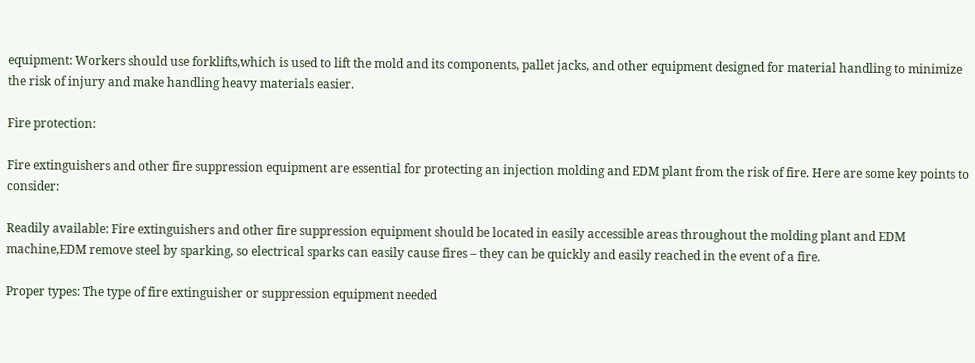equipment: Workers should use forklifts,which is used to lift the mold and its components, pallet jacks, and other equipment designed for material handling to minimize the risk of injury and make handling heavy materials easier.

Fire protection:

Fire extinguishers and other fire suppression equipment are essential for protecting an injection molding and EDM plant from the risk of fire. Here are some key points to consider:

Readily available: Fire extinguishers and other fire suppression equipment should be located in easily accessible areas throughout the molding plant and EDM machine,EDM remove steel by sparking, so electrical sparks can easily cause fires – they can be quickly and easily reached in the event of a fire.

Proper types: The type of fire extinguisher or suppression equipment needed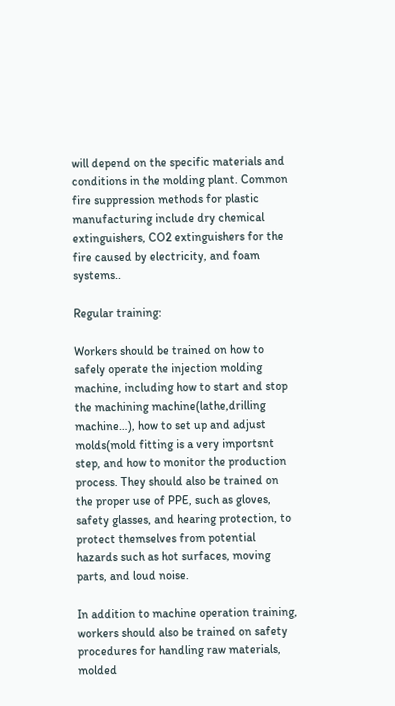will depend on the specific materials and conditions in the molding plant. Common fire suppression methods for plastic manufacturing include dry chemical extinguishers, CO2 extinguishers for the fire caused by electricity, and foam systems..

Regular training:

Workers should be trained on how to safely operate the injection molding machine, including how to start and stop the machining machine(lathe,drilling machine…), how to set up and adjust molds(mold fitting is a very importsnt step, and how to monitor the production process. They should also be trained on the proper use of PPE, such as gloves, safety glasses, and hearing protection, to protect themselves from potential hazards such as hot surfaces, moving parts, and loud noise.

In addition to machine operation training, workers should also be trained on safety procedures for handling raw materials, molded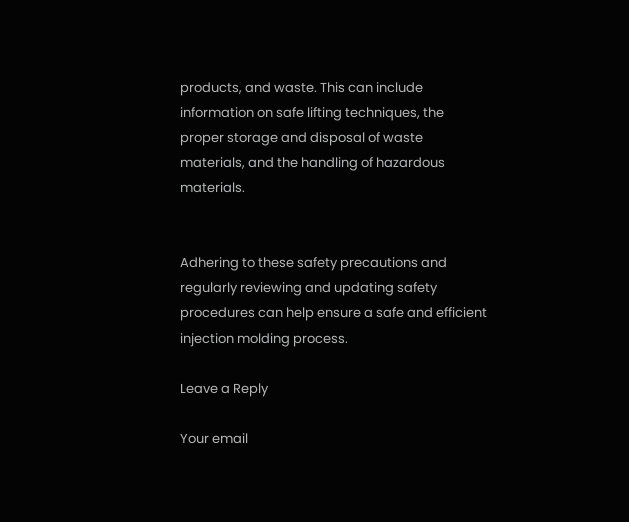products, and waste. This can include information on safe lifting techniques, the proper storage and disposal of waste materials, and the handling of hazardous materials.


Adhering to these safety precautions and regularly reviewing and updating safety procedures can help ensure a safe and efficient injection molding process.

Leave a Reply

Your email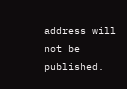address will not be published.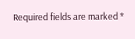Required fields are marked *